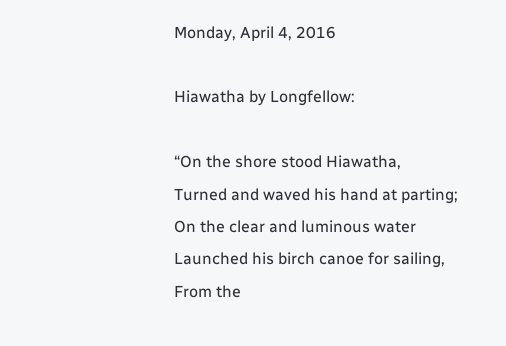Monday, April 4, 2016

Hiawatha by Longfellow:

“On the shore stood Hiawatha,
Turned and waved his hand at parting;
On the clear and luminous water
Launched his birch canoe for sailing,
From the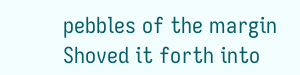pebbles of the margin
Shoved it forth into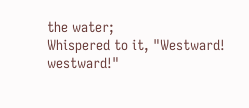the water;
Whispered to it, "Westward! westward!"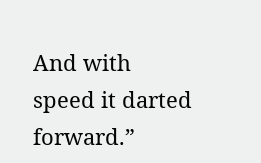And with speed it darted forward.”